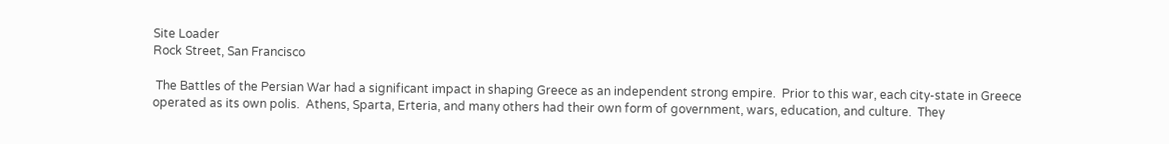Site Loader
Rock Street, San Francisco

 The Battles of the Persian War had a significant impact in shaping Greece as an independent strong empire.  Prior to this war, each city-state in Greece operated as its own polis.  Athens, Sparta, Erteria, and many others had their own form of government, wars, education, and culture.  They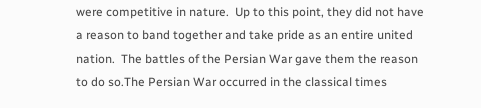were competitive in nature.  Up to this point, they did not have a reason to band together and take pride as an entire united nation.  The battles of the Persian War gave them the reason to do so.The Persian War occurred in the classical times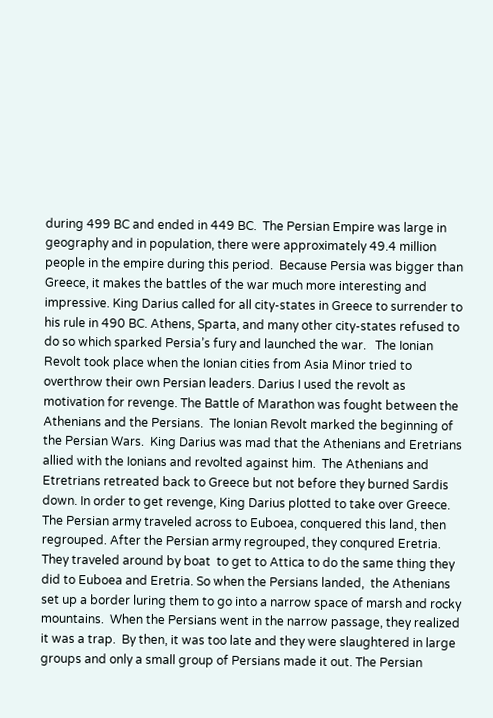during 499 BC and ended in 449 BC.  The Persian Empire was large in geography and in population, there were approximately 49.4 million people in the empire during this period.  Because Persia was bigger than Greece, it makes the battles of the war much more interesting and impressive. King Darius called for all city-states in Greece to surrender to his rule in 490 BC. Athens, Sparta, and many other city-states refused to do so which sparked Persia’s fury and launched the war.   The Ionian  Revolt took place when the Ionian cities from Asia Minor tried to overthrow their own Persian leaders. Darius I used the revolt as motivation for revenge. The Battle of Marathon was fought between the Athenians and the Persians.  The Ionian Revolt marked the beginning of the Persian Wars.  King Darius was mad that the Athenians and Eretrians allied with the Ionians and revolted against him.  The Athenians and Etretrians retreated back to Greece but not before they burned Sardis down. In order to get revenge, King Darius plotted to take over Greece.  The Persian army traveled across to Euboea, conquered this land, then regrouped. After the Persian army regrouped, they conqured Eretria. They traveled around by boat  to get to Attica to do the same thing they did to Euboea and Eretria. So when the Persians landed,  the Athenians set up a border luring them to go into a narrow space of marsh and rocky mountains.  When the Persians went in the narrow passage, they realized it was a trap.  By then, it was too late and they were slaughtered in large groups and only a small group of Persians made it out. The Persian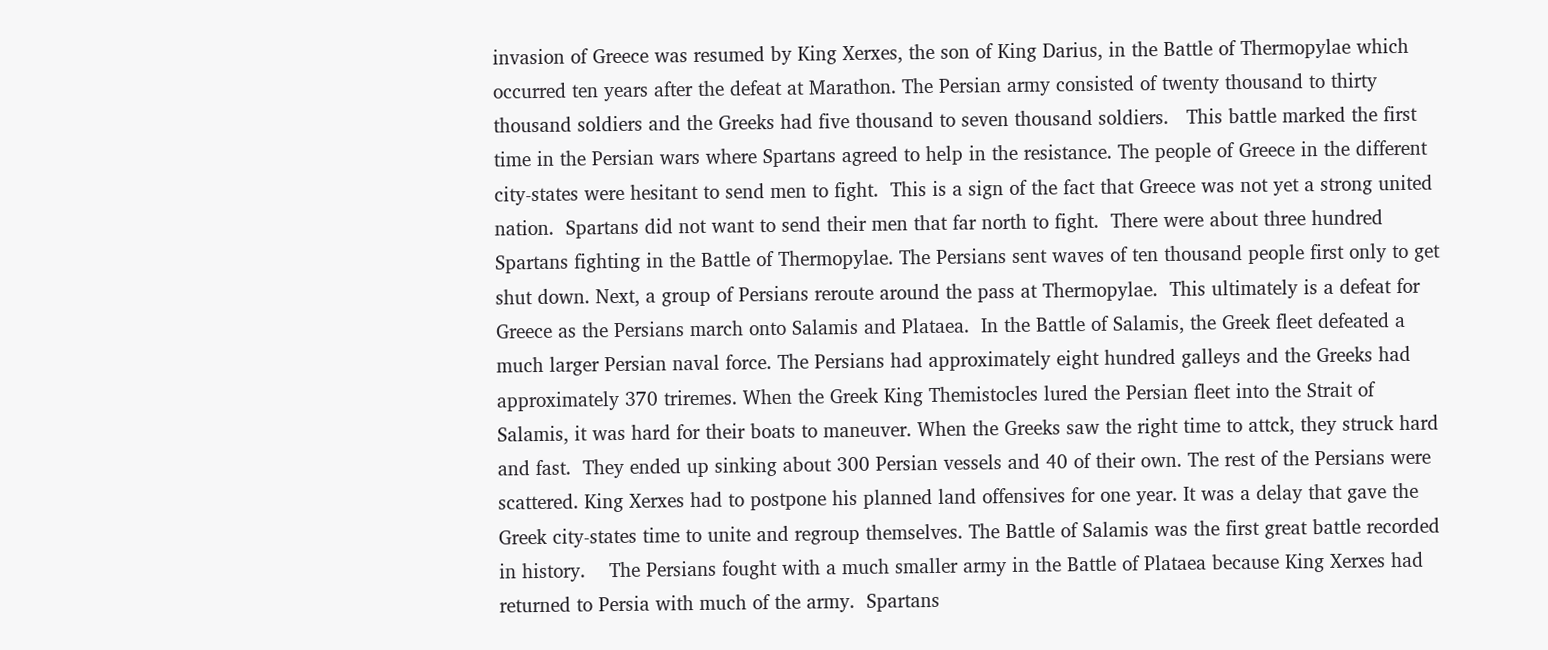invasion of Greece was resumed by King Xerxes, the son of King Darius, in the Battle of Thermopylae which occurred ten years after the defeat at Marathon. The Persian army consisted of twenty thousand to thirty thousand soldiers and the Greeks had five thousand to seven thousand soldiers.   This battle marked the first time in the Persian wars where Spartans agreed to help in the resistance. The people of Greece in the different city-states were hesitant to send men to fight.  This is a sign of the fact that Greece was not yet a strong united nation.  Spartans did not want to send their men that far north to fight.  There were about three hundred Spartans fighting in the Battle of Thermopylae. The Persians sent waves of ten thousand people first only to get shut down. Next, a group of Persians reroute around the pass at Thermopylae.  This ultimately is a defeat for Greece as the Persians march onto Salamis and Plataea.  In the Battle of Salamis, the Greek fleet defeated a much larger Persian naval force. The Persians had approximately eight hundred galleys and the Greeks had approximately 370 triremes. When the Greek King Themistocles lured the Persian fleet into the Strait of Salamis, it was hard for their boats to maneuver. When the Greeks saw the right time to attck, they struck hard and fast.  They ended up sinking about 300 Persian vessels and 40 of their own. The rest of the Persians were scattered. King Xerxes had to postpone his planned land offensives for one year. It was a delay that gave the Greek city-states time to unite and regroup themselves. The Battle of Salamis was the first great battle recorded in history.    The Persians fought with a much smaller army in the Battle of Plataea because King Xerxes had returned to Persia with much of the army.  Spartans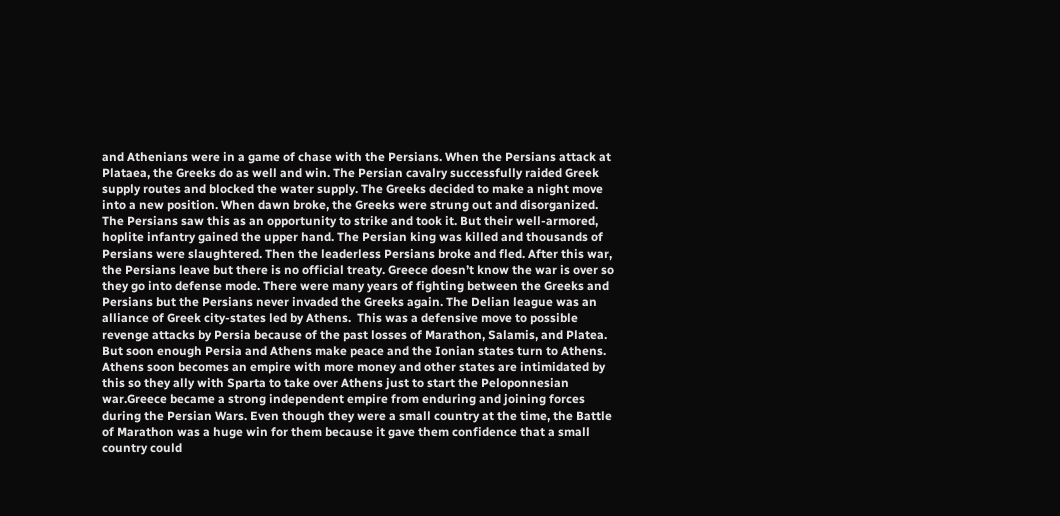and Athenians were in a game of chase with the Persians. When the Persians attack at Plataea, the Greeks do as well and win. The Persian cavalry successfully raided Greek supply routes and blocked the water supply. The Greeks decided to make a night move into a new position. When dawn broke, the Greeks were strung out and disorganized. The Persians saw this as an opportunity to strike and took it. But their well-armored, hoplite infantry gained the upper hand. The Persian king was killed and thousands of Persians were slaughtered. Then the leaderless Persians broke and fled. After this war, the Persians leave but there is no official treaty. Greece doesn’t know the war is over so they go into defense mode. There were many years of fighting between the Greeks and Persians but the Persians never invaded the Greeks again. The Delian league was an alliance of Greek city-states led by Athens.  This was a defensive move to possible revenge attacks by Persia because of the past losses of Marathon, Salamis, and Platea. But soon enough Persia and Athens make peace and the Ionian states turn to Athens. Athens soon becomes an empire with more money and other states are intimidated by this so they ally with Sparta to take over Athens just to start the Peloponnesian war.Greece became a strong independent empire from enduring and joining forces during the Persian Wars. Even though they were a small country at the time, the Battle of Marathon was a huge win for them because it gave them confidence that a small country could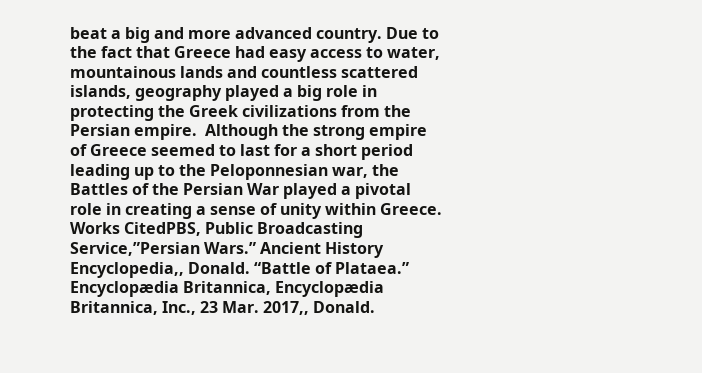beat a big and more advanced country. Due to the fact that Greece had easy access to water, mountainous lands and countless scattered islands, geography played a big role in protecting the Greek civilizations from the Persian empire.  Although the strong empire of Greece seemed to last for a short period leading up to the Peloponnesian war, the Battles of the Persian War played a pivotal role in creating a sense of unity within Greece.  Works CitedPBS, Public Broadcasting Service,”Persian Wars.” Ancient History Encyclopedia,, Donald. “Battle of Plataea.” Encyclopædia Britannica, Encyclopædia Britannica, Inc., 23 Mar. 2017,, Donald.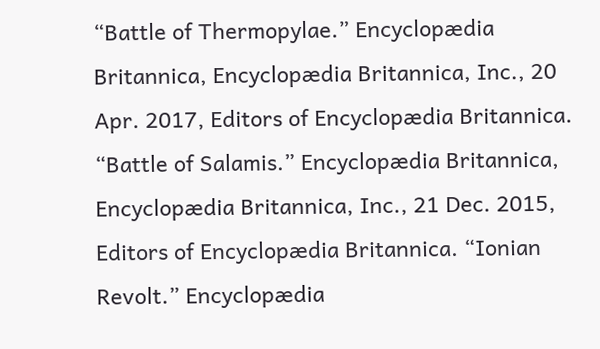“Battle of Thermopylae.” Encyclopædia Britannica, Encyclopædia Britannica, Inc., 20 Apr. 2017, Editors of Encyclopædia Britannica. “Battle of Salamis.” Encyclopædia Britannica, Encyclopædia Britannica, Inc., 21 Dec. 2015, Editors of Encyclopædia Britannica. “Ionian Revolt.” Encyclopædia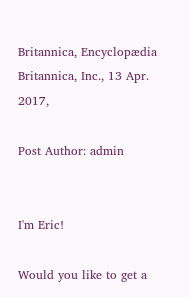Britannica, Encyclopædia Britannica, Inc., 13 Apr. 2017,

Post Author: admin


I'm Eric!

Would you like to get a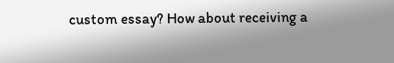custom essay? How about receiving a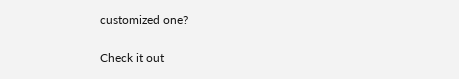customized one?

Check it out